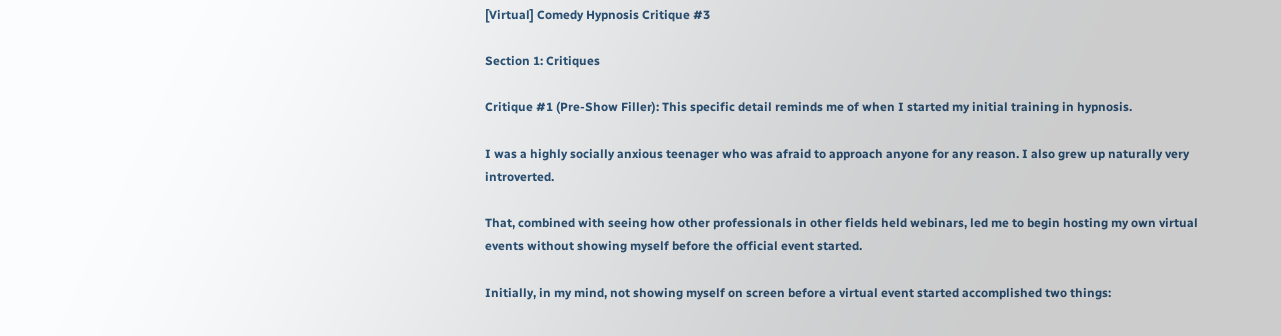[Virtual] Comedy Hypnosis Critique #3

Section 1: Critiques

Critique #1 (Pre-Show Filler): This specific detail reminds me of when I started my initial training in hypnosis.

I was a highly socially anxious teenager who was afraid to approach anyone for any reason. I also grew up naturally very introverted.

That, combined with seeing how other professionals in other fields held webinars, led me to begin hosting my own virtual events without showing myself before the official event started.

Initially, in my mind, not showing myself on screen before a virtual event started accomplished two things: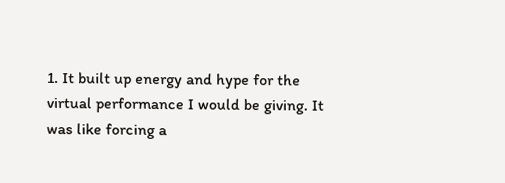1. It built up energy and hype for the virtual performance I would be giving. It was like forcing a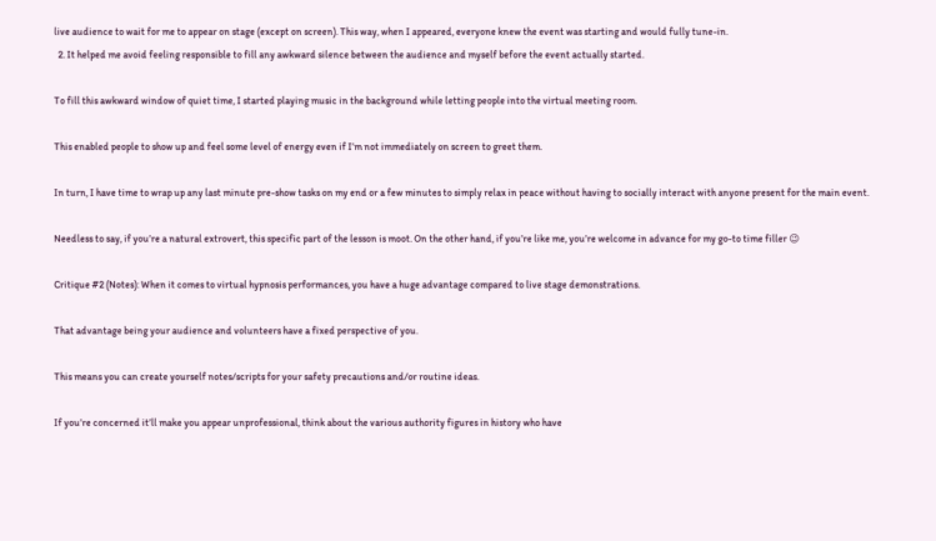live audience to wait for me to appear on stage (except on screen). This way, when I appeared, everyone knew the event was starting and would fully tune-in.
  2. It helped me avoid feeling responsible to fill any awkward silence between the audience and myself before the event actually started.

To fill this awkward window of quiet time, I started playing music in the background while letting people into the virtual meeting room.

This enabled people to show up and feel some level of energy even if I’m not immediately on screen to greet them.

In turn, I have time to wrap up any last minute pre-show tasks on my end or a few minutes to simply relax in peace without having to socially interact with anyone present for the main event.

Needless to say, if you’re a natural extrovert, this specific part of the lesson is moot. On the other hand, if you’re like me, you’re welcome in advance for my go-to time filler 😉

Critique #2 (Notes): When it comes to virtual hypnosis performances, you have a huge advantage compared to live stage demonstrations.

That advantage being your audience and volunteers have a fixed perspective of you.

This means you can create yourself notes/scripts for your safety precautions and/or routine ideas.

If you’re concerned it’ll make you appear unprofessional, think about the various authority figures in history who have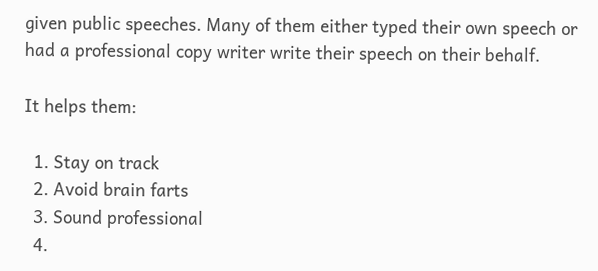given public speeches. Many of them either typed their own speech or had a professional copy writer write their speech on their behalf.

It helps them:

  1. Stay on track
  2. Avoid brain farts
  3. Sound professional
  4.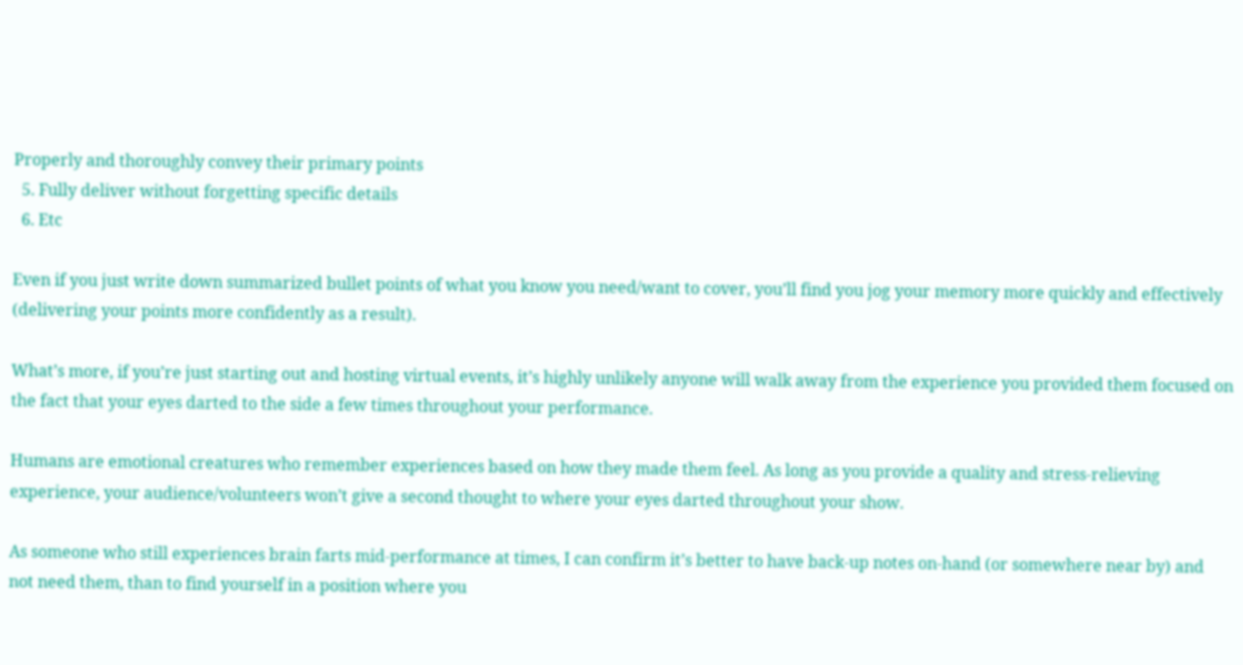Properly and thoroughly convey their primary points
  5. Fully deliver without forgetting specific details
  6. Etc

Even if you just write down summarized bullet points of what you know you need/want to cover, you’ll find you jog your memory more quickly and effectively (delivering your points more confidently as a result).

What’s more, if you’re just starting out and hosting virtual events, it’s highly unlikely anyone will walk away from the experience you provided them focused on the fact that your eyes darted to the side a few times throughout your performance.

Humans are emotional creatures who remember experiences based on how they made them feel. As long as you provide a quality and stress-relieving experience, your audience/volunteers won’t give a second thought to where your eyes darted throughout your show.

As someone who still experiences brain farts mid-performance at times, I can confirm it’s better to have back-up notes on-hand (or somewhere near by) and not need them, than to find yourself in a position where you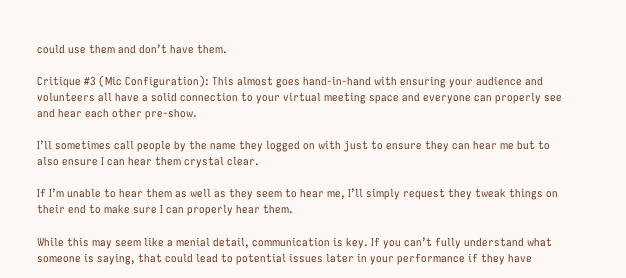could use them and don’t have them.

Critique #3 (Mic Configuration): This almost goes hand-in-hand with ensuring your audience and volunteers all have a solid connection to your virtual meeting space and everyone can properly see and hear each other pre-show.

I’ll sometimes call people by the name they logged on with just to ensure they can hear me but to also ensure I can hear them crystal clear.

If I’m unable to hear them as well as they seem to hear me, I’ll simply request they tweak things on their end to make sure I can properly hear them.

While this may seem like a menial detail, communication is key. If you can’t fully understand what someone is saying, that could lead to potential issues later in your performance if they have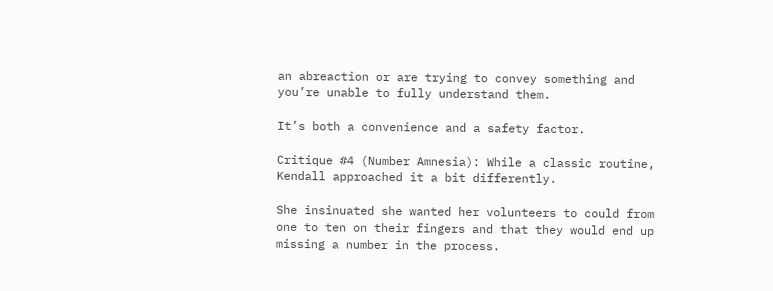an abreaction or are trying to convey something and you’re unable to fully understand them.

It’s both a convenience and a safety factor.

Critique #4 (Number Amnesia): While a classic routine, Kendall approached it a bit differently.

She insinuated she wanted her volunteers to could from one to ten on their fingers and that they would end up missing a number in the process.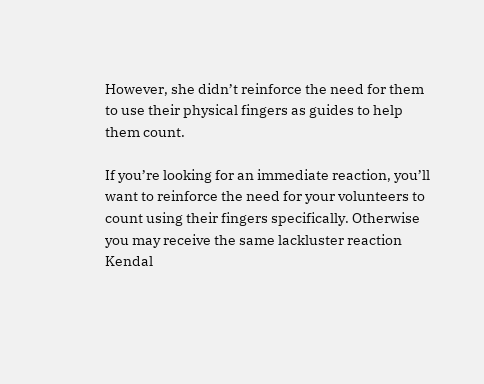However, she didn’t reinforce the need for them to use their physical fingers as guides to help them count.

If you’re looking for an immediate reaction, you’ll want to reinforce the need for your volunteers to count using their fingers specifically. Otherwise you may receive the same lackluster reaction Kendal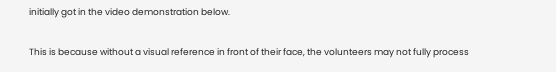initially got in the video demonstration below.

This is because without a visual reference in front of their face, the volunteers may not fully process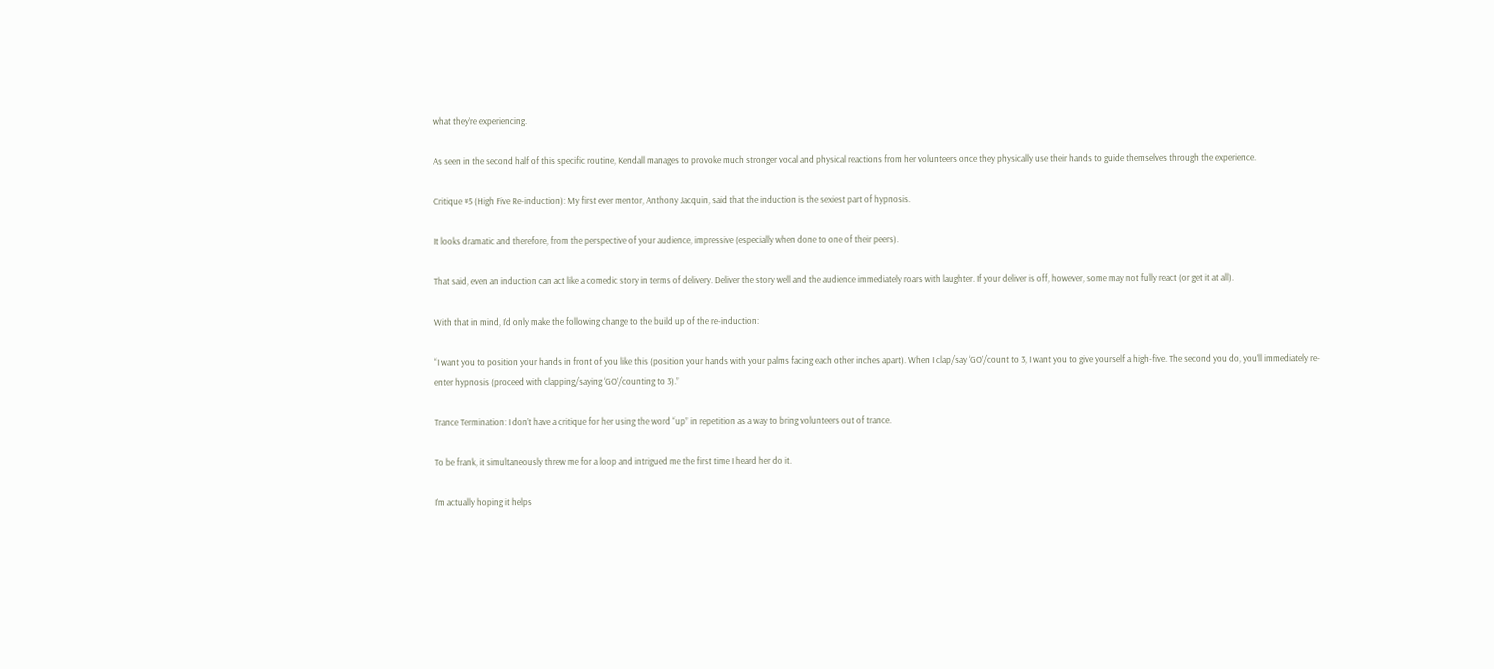what they’re experiencing.

As seen in the second half of this specific routine, Kendall manages to provoke much stronger vocal and physical reactions from her volunteers once they physically use their hands to guide themselves through the experience.

Critique #5 (High Five Re-induction): My first ever mentor, Anthony Jacquin, said that the induction is the sexiest part of hypnosis.

It looks dramatic and therefore, from the perspective of your audience, impressive (especially when done to one of their peers).

That said, even an induction can act like a comedic story in terms of delivery. Deliver the story well and the audience immediately roars with laughter. If your deliver is off, however, some may not fully react (or get it at all).

With that in mind, I’d only make the following change to the build up of the re-induction:

“I want you to position your hands in front of you like this (position your hands with your palms facing each other inches apart). When I clap/say ‘GO’/count to 3, I want you to give yourself a high-five. The second you do, you’ll immediately re-enter hypnosis (proceed with clapping/saying ‘GO’/counting to 3).”

Trance Termination: I don’t have a critique for her using the word “up” in repetition as a way to bring volunteers out of trance.

To be frank, it simultaneously threw me for a loop and intrigued me the first time I heard her do it.

I’m actually hoping it helps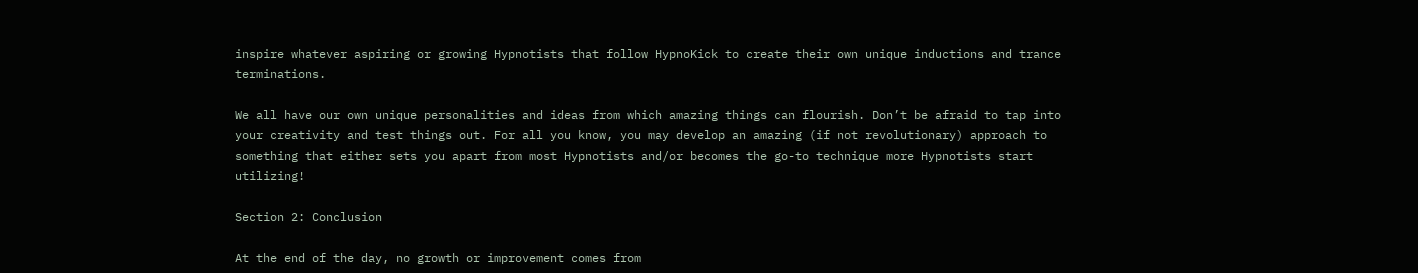inspire whatever aspiring or growing Hypnotists that follow HypnoKick to create their own unique inductions and trance terminations.

We all have our own unique personalities and ideas from which amazing things can flourish. Don’t be afraid to tap into your creativity and test things out. For all you know, you may develop an amazing (if not revolutionary) approach to something that either sets you apart from most Hypnotists and/or becomes the go-to technique more Hypnotists start utilizing!

Section 2: Conclusion

At the end of the day, no growth or improvement comes from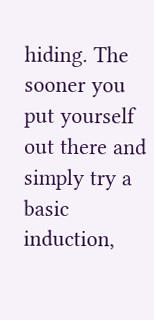hiding. The sooner you put yourself out there and simply try a basic induction,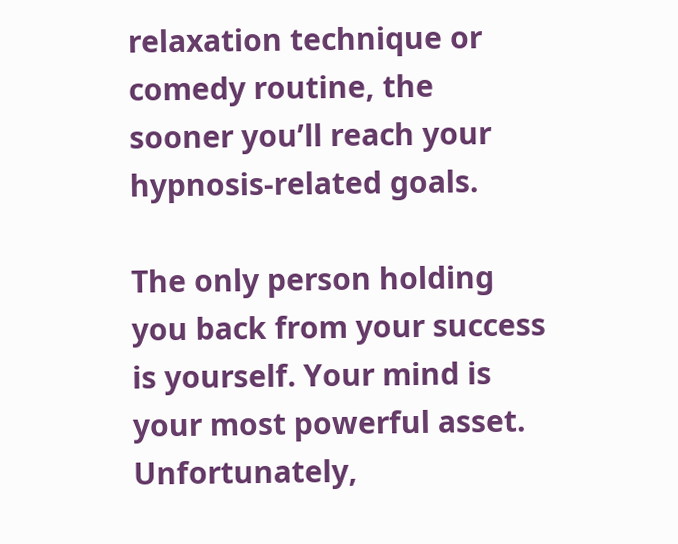relaxation technique or comedy routine, the sooner you’ll reach your hypnosis-related goals.

The only person holding you back from your success is yourself. Your mind is your most powerful asset. Unfortunately,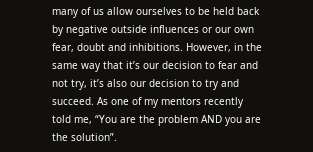many of us allow ourselves to be held back by negative outside influences or our own fear, doubt and inhibitions. However, in the same way that it’s our decision to fear and not try, it’s also our decision to try and succeed. As one of my mentors recently told me, “You are the problem AND you are the solution”.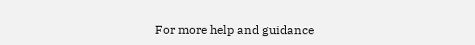For more help and guidance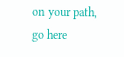on your path, go here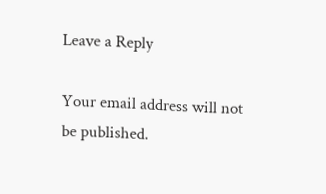Leave a Reply

Your email address will not be published.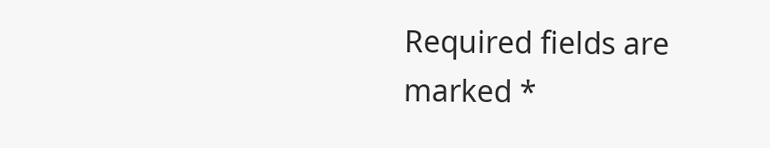Required fields are marked *